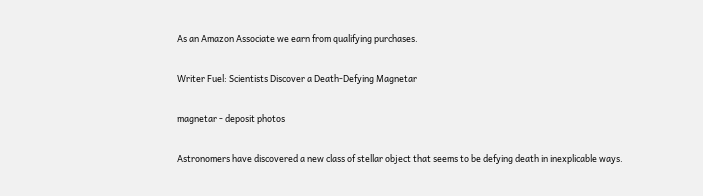As an Amazon Associate we earn from qualifying purchases.

Writer Fuel: Scientists Discover a Death-Defying Magnetar

magnetar - deposit photos

Astronomers have discovered a new class of stellar object that seems to be defying death in inexplicable ways.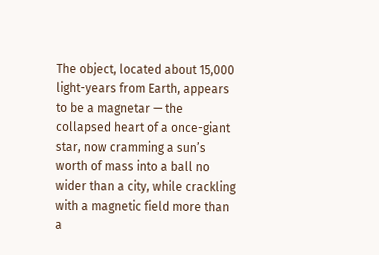The object, located about 15,000 light-years from Earth, appears to be a magnetar — the collapsed heart of a once-giant star, now cramming a sun’s worth of mass into a ball no wider than a city, while crackling with a magnetic field more than a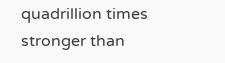quadrillion times stronger than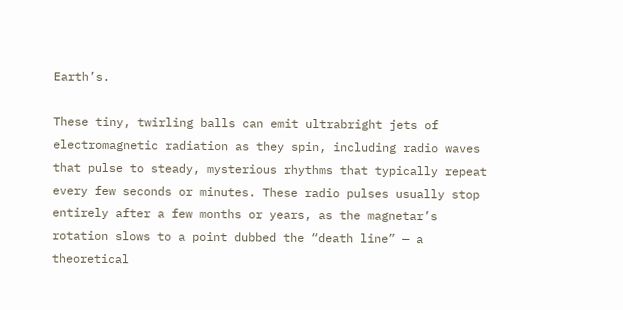Earth’s.

These tiny, twirling balls can emit ultrabright jets of electromagnetic radiation as they spin, including radio waves that pulse to steady, mysterious rhythms that typically repeat every few seconds or minutes. These radio pulses usually stop entirely after a few months or years, as the magnetar’s rotation slows to a point dubbed the “death line” — a theoretical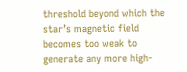threshold beyond which the star’s magnetic field becomes too weak to generate any more high-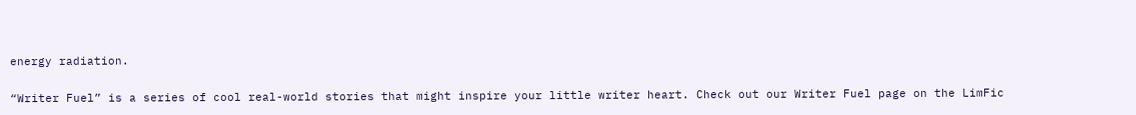energy radiation.

“Writer Fuel” is a series of cool real-world stories that might inspire your little writer heart. Check out our Writer Fuel page on the LimFic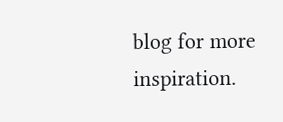blog for more inspiration.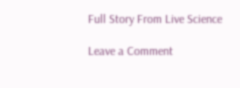Full Story From Live Science

Leave a Comment